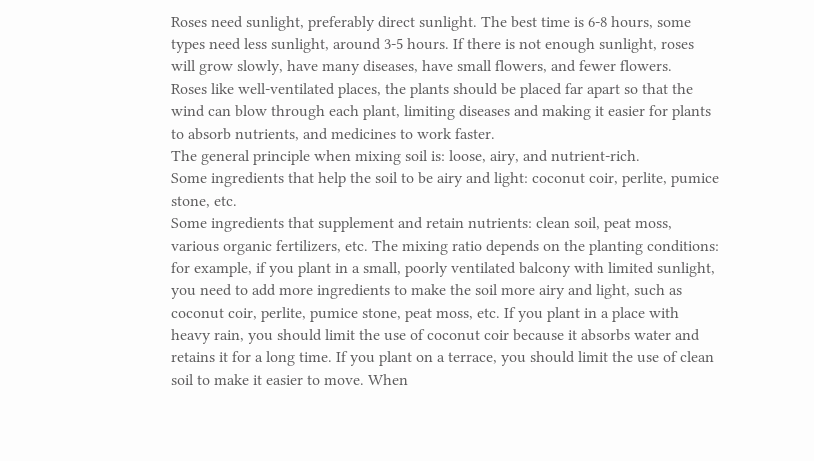Roses need sunlight, preferably direct sunlight. The best time is 6-8 hours, some types need less sunlight, around 3-5 hours. If there is not enough sunlight, roses will grow slowly, have many diseases, have small flowers, and fewer flowers.
Roses like well-ventilated places, the plants should be placed far apart so that the wind can blow through each plant, limiting diseases and making it easier for plants to absorb nutrients, and medicines to work faster.
The general principle when mixing soil is: loose, airy, and nutrient-rich.
Some ingredients that help the soil to be airy and light: coconut coir, perlite, pumice stone, etc.
Some ingredients that supplement and retain nutrients: clean soil, peat moss, various organic fertilizers, etc. The mixing ratio depends on the planting conditions: for example, if you plant in a small, poorly ventilated balcony with limited sunlight, you need to add more ingredients to make the soil more airy and light, such as coconut coir, perlite, pumice stone, peat moss, etc. If you plant in a place with heavy rain, you should limit the use of coconut coir because it absorbs water and retains it for a long time. If you plant on a terrace, you should limit the use of clean soil to make it easier to move. When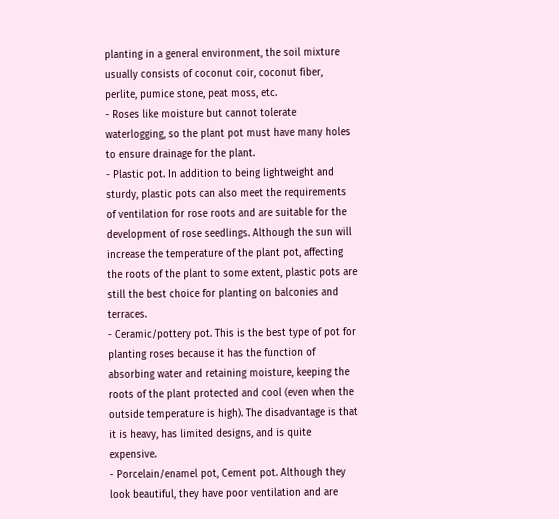planting in a general environment, the soil mixture usually consists of coconut coir, coconut fiber, perlite, pumice stone, peat moss, etc.
- Roses like moisture but cannot tolerate waterlogging, so the plant pot must have many holes to ensure drainage for the plant.
- Plastic pot. In addition to being lightweight and sturdy, plastic pots can also meet the requirements of ventilation for rose roots and are suitable for the development of rose seedlings. Although the sun will increase the temperature of the plant pot, affecting the roots of the plant to some extent, plastic pots are still the best choice for planting on balconies and terraces.
- Ceramic/pottery pot. This is the best type of pot for planting roses because it has the function of absorbing water and retaining moisture, keeping the roots of the plant protected and cool (even when the outside temperature is high). The disadvantage is that it is heavy, has limited designs, and is quite expensive.
- Porcelain/enamel pot, Cement pot. Although they look beautiful, they have poor ventilation and are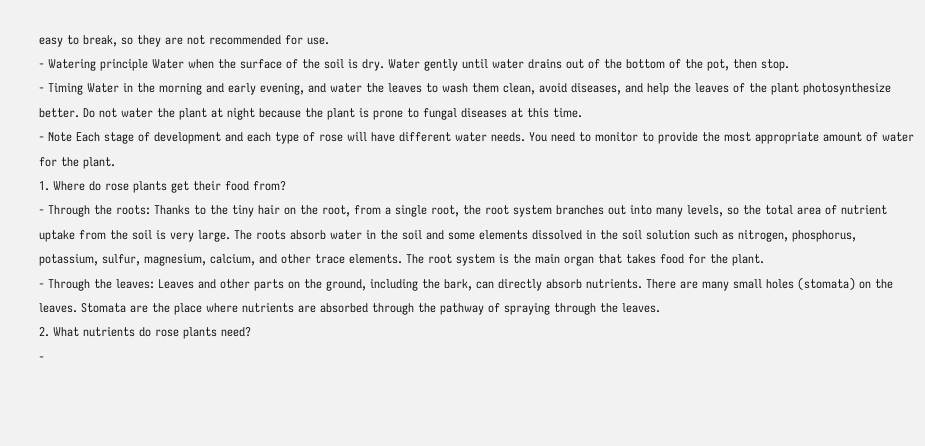easy to break, so they are not recommended for use.
- Watering principle Water when the surface of the soil is dry. Water gently until water drains out of the bottom of the pot, then stop.
- Timing Water in the morning and early evening, and water the leaves to wash them clean, avoid diseases, and help the leaves of the plant photosynthesize better. Do not water the plant at night because the plant is prone to fungal diseases at this time.
- Note Each stage of development and each type of rose will have different water needs. You need to monitor to provide the most appropriate amount of water for the plant.
1. Where do rose plants get their food from?
- Through the roots: Thanks to the tiny hair on the root, from a single root, the root system branches out into many levels, so the total area of nutrient uptake from the soil is very large. The roots absorb water in the soil and some elements dissolved in the soil solution such as nitrogen, phosphorus, potassium, sulfur, magnesium, calcium, and other trace elements. The root system is the main organ that takes food for the plant.
- Through the leaves: Leaves and other parts on the ground, including the bark, can directly absorb nutrients. There are many small holes (stomata) on the leaves. Stomata are the place where nutrients are absorbed through the pathway of spraying through the leaves.
2. What nutrients do rose plants need?
-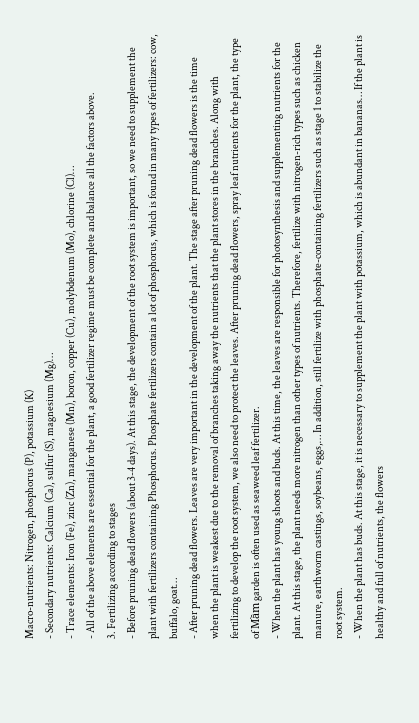Macro-nutrients: Nitrogen, phosphorus (P), potassium (K)
- Secondary nutrients: Calcium (Ca), sulfur (S), magnesium (Mg)…
- Trace elements: Iron (Fe), zinc (Zn), manganese (Mn), boron, copper (Cu), molybdenum (Mo), chlorine (Cl)…
- All of the above elements are essential for the plant, a good fertilizer regime must be complete and balance all the factors above.
3. Fertilizing according to stages
- Before pruning dead flowers (about 3-4 days). At this stage, the development of the root system is important, so we need to supplement the plant with fertilizers containing Phosphorus. Phosphate fertilizers contain a lot of phosphorus, which is found in many types of fertilizers: cow, buffalo, goat…
- After pruning dead flowers. Leaves are very important in the development of the plant. The stage after pruning dead flowers is the time when the plant is weakest due to the removal of branches taking away the nutrients that the plant stores in the branches. Along with fertilizing to develop the root system, we also need to protect the leaves. After pruning dead flowers, spray leaf nutrients for the plant, the type of Mầm garden is often used as seaweed leaf fertilizer.
- When the plant has young shoots and buds. At this time, the leaves are responsible for photosynthesis and supplementing nutrients for the plant. At this stage, the plant needs more nitrogen than other types of nutrients. Therefore, fertilize with nitrogen-rich types such as chicken manure, earthworm castings, soybeans, eggs,… In addition, still fertilize with phosphate-containing fertilizers such as stage 1 to stabilize the root system.
- When the plant has buds. At this stage, it is necessary to supplement the plant with potassium, which is abundant in bananas… If the plant is healthy and full of nutrients, the flowers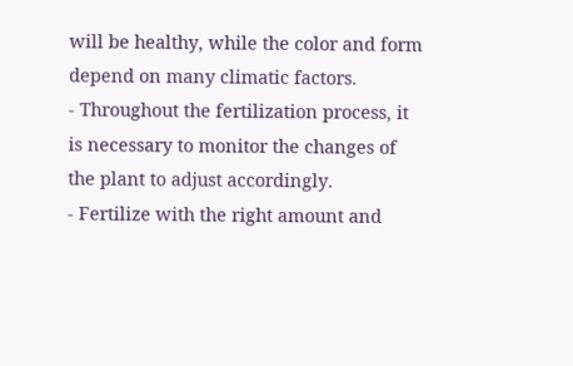will be healthy, while the color and form depend on many climatic factors.
- Throughout the fertilization process, it is necessary to monitor the changes of the plant to adjust accordingly.
- Fertilize with the right amount and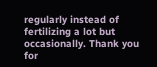regularly instead of fertilizing a lot but occasionally. Thank you for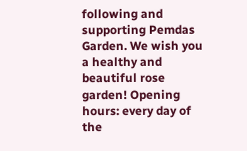following and supporting Pemdas Garden. We wish you a healthy and beautiful rose garden! Opening hours: every day of the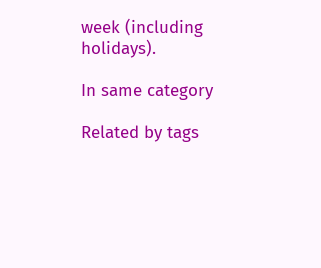week (including holidays).

In same category

Related by tags